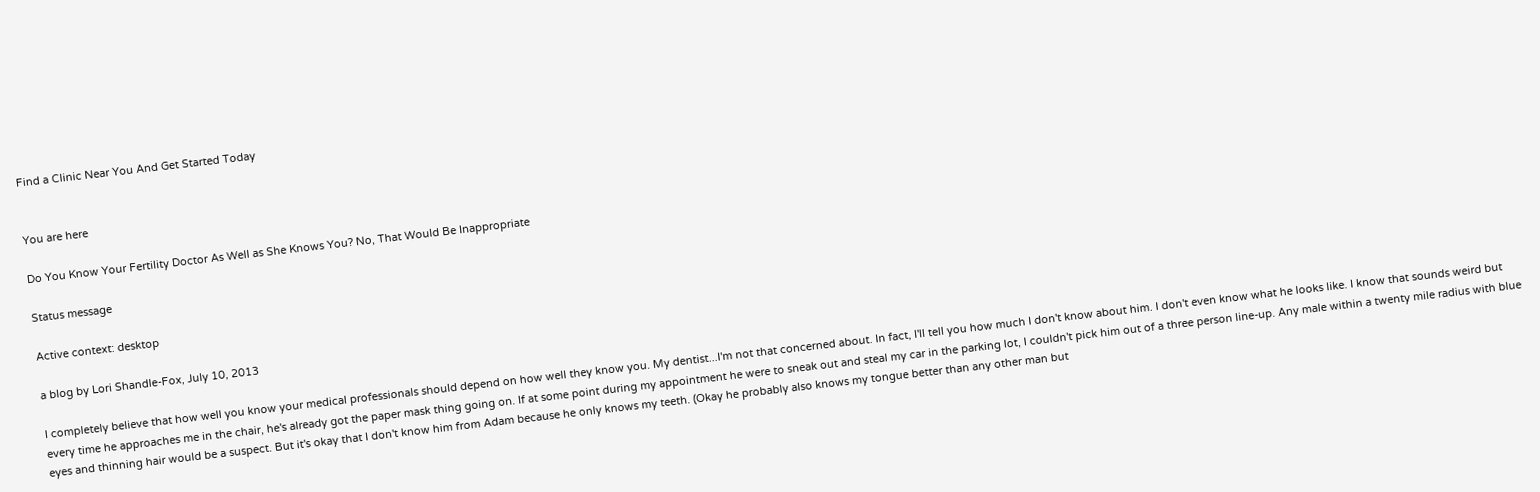Find a Clinic Near You And Get Started Today


You are here

Do You Know Your Fertility Doctor As Well as She Knows You? No, That Would Be Inappropriate

Status message

Active context: desktop

a blog by Lori Shandle-Fox, July 10, 2013

I completely believe that how well you know your medical professionals should depend on how well they know you. My dentist...I'm not that concerned about. In fact, I'll tell you how much I don't know about him. I don't even know what he looks like. I know that sounds weird but every time he approaches me in the chair, he's already got the paper mask thing going on. If at some point during my appointment he were to sneak out and steal my car in the parking lot, I couldn't pick him out of a three person line-up. Any male within a twenty mile radius with blue eyes and thinning hair would be a suspect. But it's okay that I don't know him from Adam because he only knows my teeth. (Okay he probably also knows my tongue better than any other man but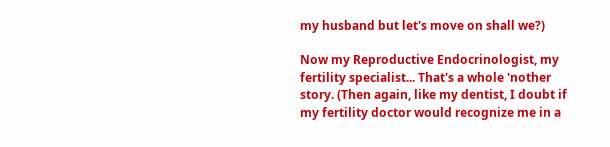my husband but let's move on shall we?)

Now my Reproductive Endocrinologist, my fertility specialist... That's a whole 'nother story. (Then again, like my dentist, I doubt if my fertility doctor would recognize me in a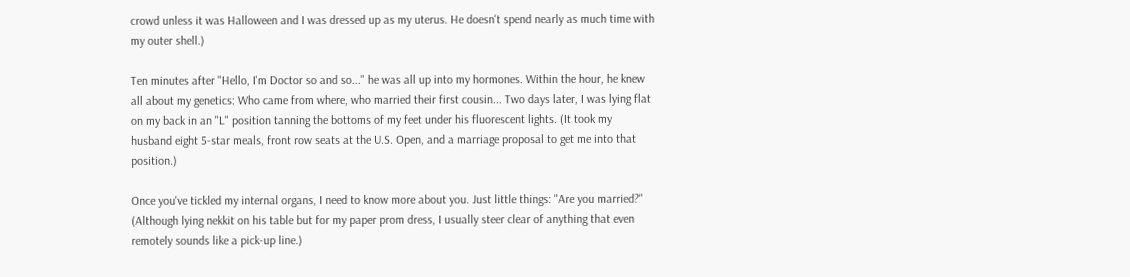crowd unless it was Halloween and I was dressed up as my uterus. He doesn't spend nearly as much time with my outer shell.)

Ten minutes after "Hello, I'm Doctor so and so..." he was all up into my hormones. Within the hour, he knew all about my genetics: Who came from where, who married their first cousin... Two days later, I was lying flat on my back in an "L" position tanning the bottoms of my feet under his fluorescent lights. (It took my husband eight 5-star meals, front row seats at the U.S. Open, and a marriage proposal to get me into that position.)

Once you've tickled my internal organs, I need to know more about you. Just little things: "Are you married?" (Although lying nekkit on his table but for my paper prom dress, I usually steer clear of anything that even remotely sounds like a pick-up line.)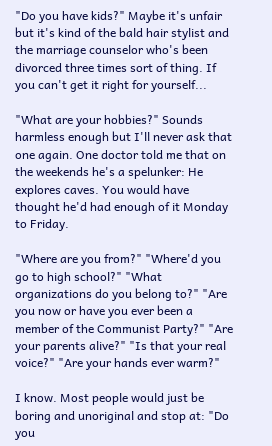"Do you have kids?" Maybe it's unfair but it's kind of the bald hair stylist and the marriage counselor who's been divorced three times sort of thing. If you can't get it right for yourself...

"What are your hobbies?" Sounds harmless enough but I'll never ask that one again. One doctor told me that on the weekends he's a spelunker: He explores caves. You would have thought he'd had enough of it Monday to Friday.

"Where are you from?" "Where'd you go to high school?" "What organizations do you belong to?" "Are you now or have you ever been a member of the Communist Party?" "Are your parents alive?" "Is that your real voice?" "Are your hands ever warm?"

I know. Most people would just be boring and unoriginal and stop at: "Do you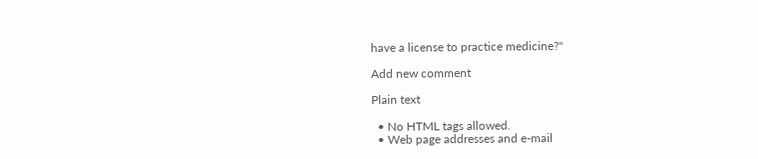have a license to practice medicine?"

Add new comment

Plain text

  • No HTML tags allowed.
  • Web page addresses and e-mail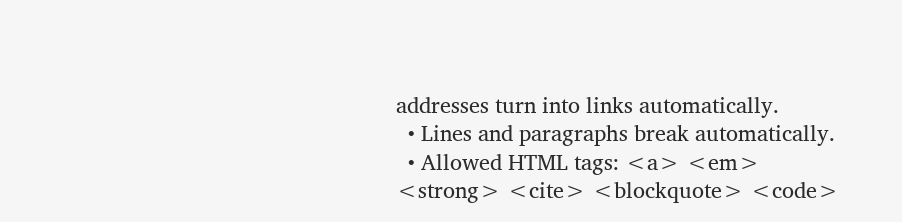addresses turn into links automatically.
  • Lines and paragraphs break automatically.
  • Allowed HTML tags: <a> <em> <strong> <cite> <blockquote> <code>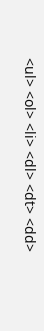<ul> <ol> <li> <dl> <dt> <dd>